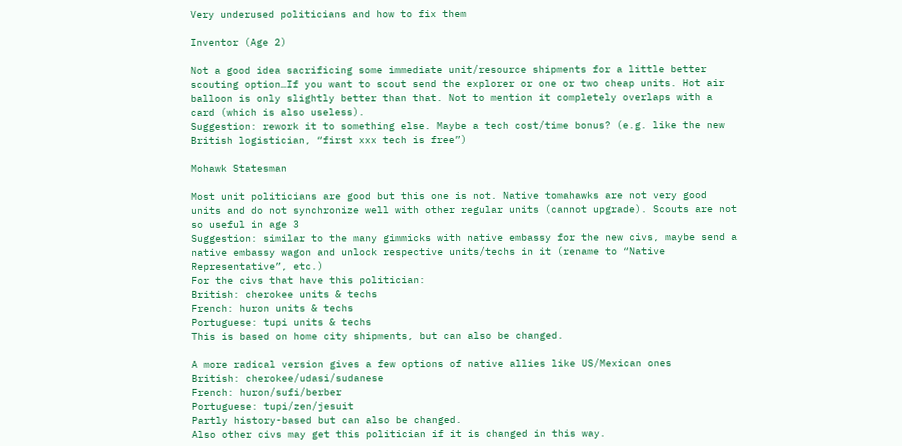Very underused politicians and how to fix them

Inventor (Age 2)

Not a good idea sacrificing some immediate unit/resource shipments for a little better scouting option…If you want to scout send the explorer or one or two cheap units. Hot air balloon is only slightly better than that. Not to mention it completely overlaps with a card (which is also useless).
Suggestion: rework it to something else. Maybe a tech cost/time bonus? (e.g. like the new British logistician, “first xxx tech is free”)

Mohawk Statesman

Most unit politicians are good but this one is not. Native tomahawks are not very good units and do not synchronize well with other regular units (cannot upgrade). Scouts are not so useful in age 3
Suggestion: similar to the many gimmicks with native embassy for the new civs, maybe send a native embassy wagon and unlock respective units/techs in it (rename to “Native Representative”, etc.)
For the civs that have this politician:
British: cherokee units & techs
French: huron units & techs
Portuguese: tupi units & techs
This is based on home city shipments, but can also be changed.

A more radical version gives a few options of native allies like US/Mexican ones
British: cherokee/udasi/sudanese
French: huron/sufi/berber
Portuguese: tupi/zen/jesuit
Partly history-based but can also be changed.
Also other civs may get this politician if it is changed in this way.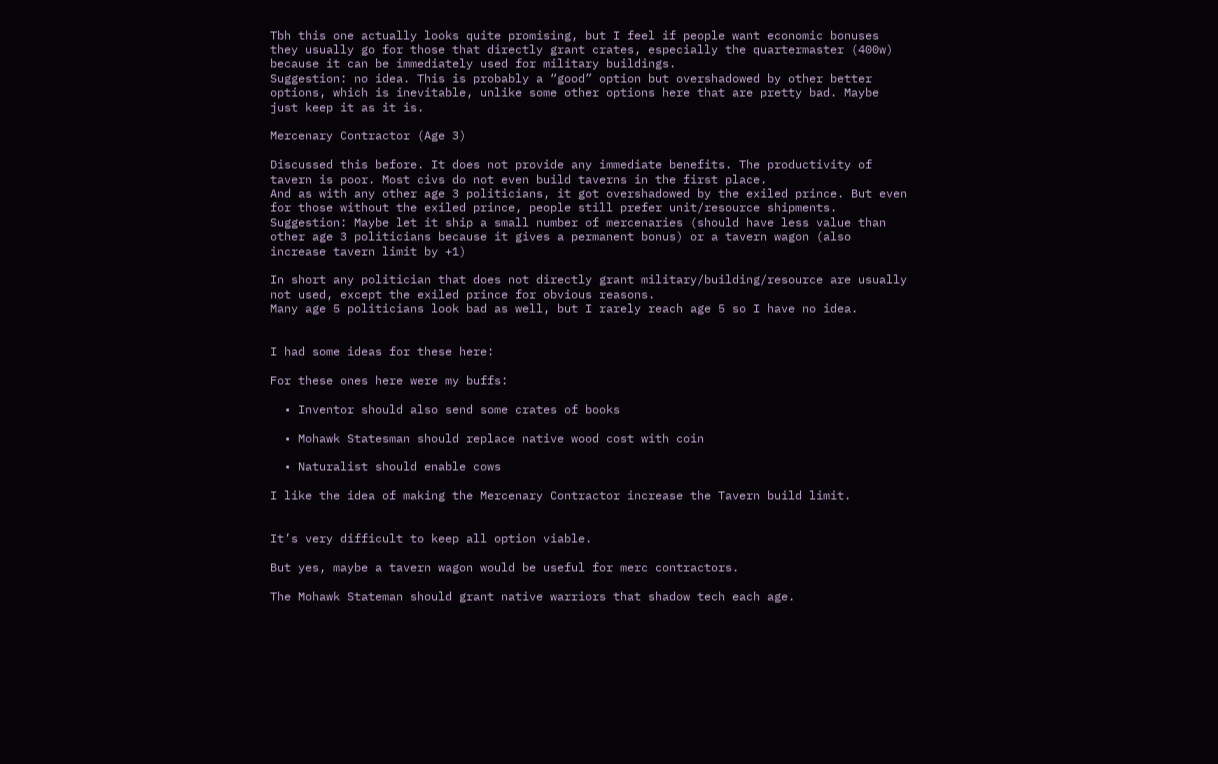Tbh this one actually looks quite promising, but I feel if people want economic bonuses they usually go for those that directly grant crates, especially the quartermaster (400w) because it can be immediately used for military buildings.
Suggestion: no idea. This is probably a “good” option but overshadowed by other better options, which is inevitable, unlike some other options here that are pretty bad. Maybe just keep it as it is.

Mercenary Contractor (Age 3)

Discussed this before. It does not provide any immediate benefits. The productivity of tavern is poor. Most civs do not even build taverns in the first place.
And as with any other age 3 politicians, it got overshadowed by the exiled prince. But even for those without the exiled prince, people still prefer unit/resource shipments.
Suggestion: Maybe let it ship a small number of mercenaries (should have less value than other age 3 politicians because it gives a permanent bonus) or a tavern wagon (also increase tavern limit by +1)

In short any politician that does not directly grant military/building/resource are usually not used, except the exiled prince for obvious reasons.
Many age 5 politicians look bad as well, but I rarely reach age 5 so I have no idea.


I had some ideas for these here:

For these ones here were my buffs:

  • Inventor should also send some crates of books

  • Mohawk Statesman should replace native wood cost with coin

  • Naturalist should enable cows

I like the idea of making the Mercenary Contractor increase the Tavern build limit.


It’s very difficult to keep all option viable.

But yes, maybe a tavern wagon would be useful for merc contractors.

The Mohawk Stateman should grant native warriors that shadow tech each age.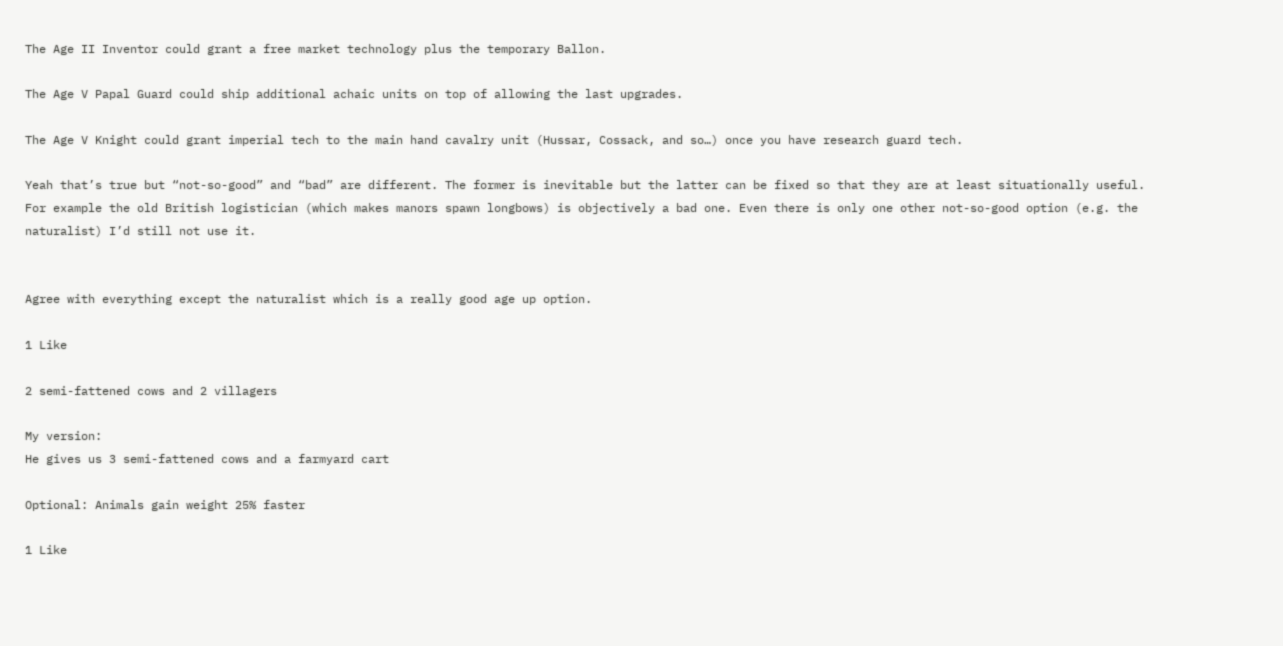The Age II Inventor could grant a free market technology plus the temporary Ballon.

The Age V Papal Guard could ship additional achaic units on top of allowing the last upgrades.

The Age V Knight could grant imperial tech to the main hand cavalry unit (Hussar, Cossack, and so…) once you have research guard tech.

Yeah that’s true but “not-so-good” and “bad” are different. The former is inevitable but the latter can be fixed so that they are at least situationally useful.
For example the old British logistician (which makes manors spawn longbows) is objectively a bad one. Even there is only one other not-so-good option (e.g. the naturalist) I’d still not use it.


Agree with everything except the naturalist which is a really good age up option.

1 Like

2 semi-fattened cows and 2 villagers

My version:
He gives us 3 semi-fattened cows and a farmyard cart

Optional: Animals gain weight 25% faster

1 Like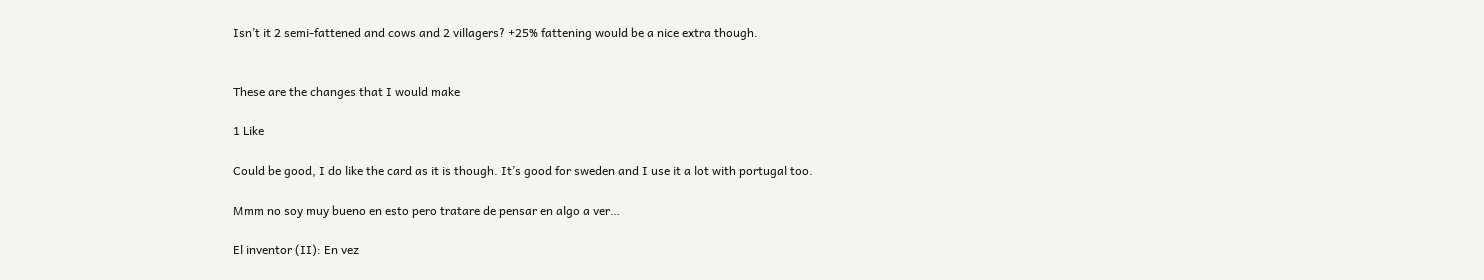Isn’t it 2 semi-fattened and cows and 2 villagers? +25% fattening would be a nice extra though.


These are the changes that I would make

1 Like

Could be good, I do like the card as it is though. It’s good for sweden and I use it a lot with portugal too.

Mmm no soy muy bueno en esto pero tratare de pensar en algo a ver…

El inventor (II): En vez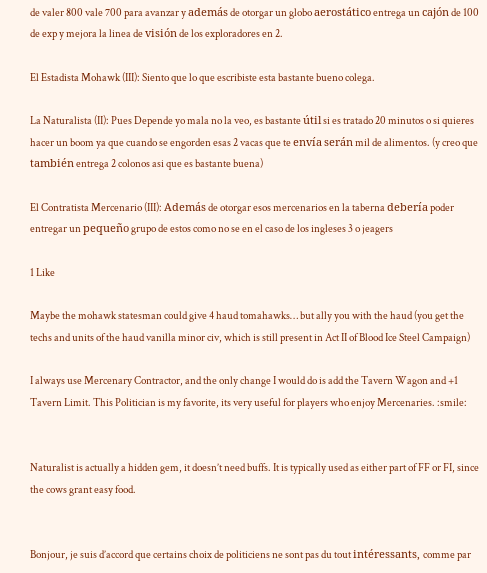de valer 800 vale 700 para avanzar y además de otorgar un globo aerostático entrega un cajón de 100 de exp y mejora la linea de visión de los exploradores en 2.

El Estadista Mohawk (III): Siento que lo que escribiste esta bastante bueno colega.

La Naturalista (II): Pues Depende yo mala no la veo, es bastante útil si es tratado 20 minutos o si quieres hacer un boom ya que cuando se engorden esas 2 vacas que te envía serán mil de alimentos. (y creo que también entrega 2 colonos asi que es bastante buena)

El Contratista Mercenario (III): Además de otorgar esos mercenarios en la taberna debería poder entregar un pequeño grupo de estos como no se en el caso de los ingleses 3 o jeagers

1 Like

Maybe the mohawk statesman could give 4 haud tomahawks… but ally you with the haud (you get the techs and units of the haud vanilla minor civ, which is still present in Act II of Blood Ice Steel Campaign)

I always use Mercenary Contractor, and the only change I would do is add the Tavern Wagon and +1 Tavern Limit. This Politician is my favorite, its very useful for players who enjoy Mercenaries. :smile:


Naturalist is actually a hidden gem, it doesn’t need buffs. It is typically used as either part of FF or FI, since the cows grant easy food.


Bonjour, je suis d’accord que certains choix de politiciens ne sont pas du tout intéressants, comme par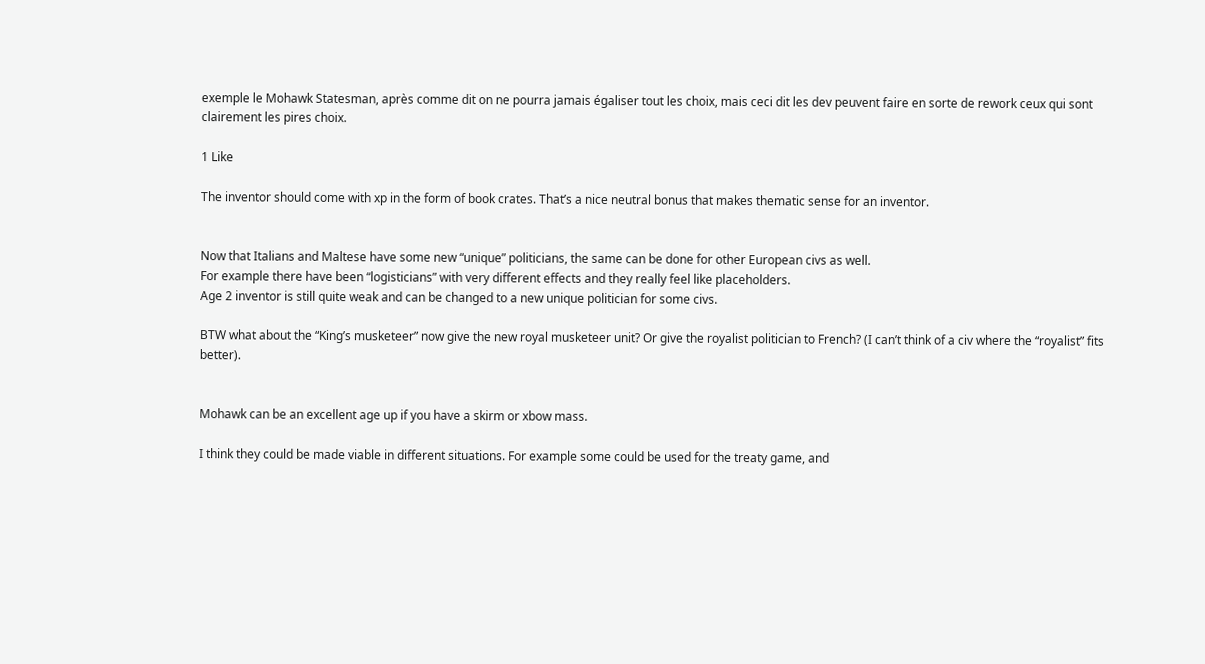exemple le Mohawk Statesman, après comme dit on ne pourra jamais égaliser tout les choix, mais ceci dit les dev peuvent faire en sorte de rework ceux qui sont clairement les pires choix.

1 Like

The inventor should come with xp in the form of book crates. That’s a nice neutral bonus that makes thematic sense for an inventor.


Now that Italians and Maltese have some new “unique” politicians, the same can be done for other European civs as well.
For example there have been “logisticians” with very different effects and they really feel like placeholders.
Age 2 inventor is still quite weak and can be changed to a new unique politician for some civs.

BTW what about the “King’s musketeer” now give the new royal musketeer unit? Or give the royalist politician to French? (I can’t think of a civ where the “royalist” fits better).


Mohawk can be an excellent age up if you have a skirm or xbow mass.

I think they could be made viable in different situations. For example some could be used for the treaty game, and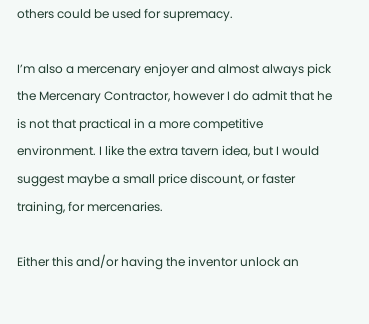others could be used for supremacy.

I’m also a mercenary enjoyer and almost always pick the Mercenary Contractor, however I do admit that he is not that practical in a more competitive environment. I like the extra tavern idea, but I would suggest maybe a small price discount, or faster training, for mercenaries.

Either this and/or having the inventor unlock an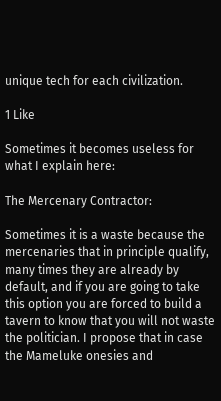unique tech for each civilization.

1 Like

Sometimes it becomes useless for what I explain here:

The Mercenary Contractor:

Sometimes it is a waste because the mercenaries that in principle qualify, many times they are already by default, and if you are going to take this option you are forced to build a tavern to know that you will not waste the politician. I propose that in case the Mameluke onesies and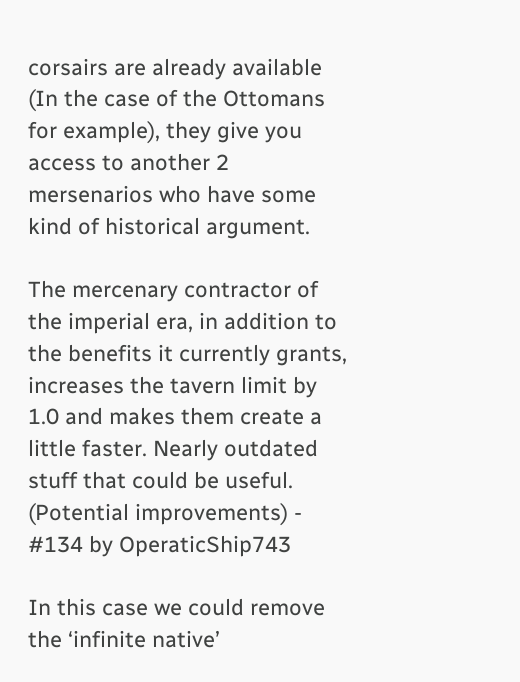corsairs are already available (In the case of the Ottomans for example), they give you access to another 2 mersenarios who have some kind of historical argument.

The mercenary contractor of the imperial era, in addition to the benefits it currently grants, increases the tavern limit by 1.0 and makes them create a little faster. Nearly outdated stuff that could be useful. (Potential improvements) - #134 by OperaticShip743

In this case we could remove the ‘infinite native’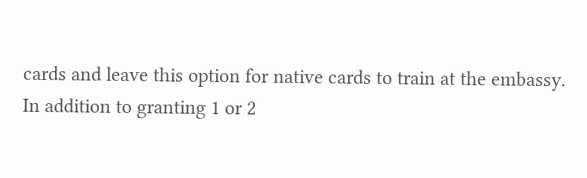cards and leave this option for native cards to train at the embassy. In addition to granting 1 or 2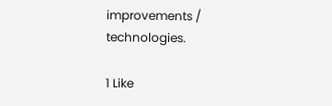improvements / technologies.

1 Like